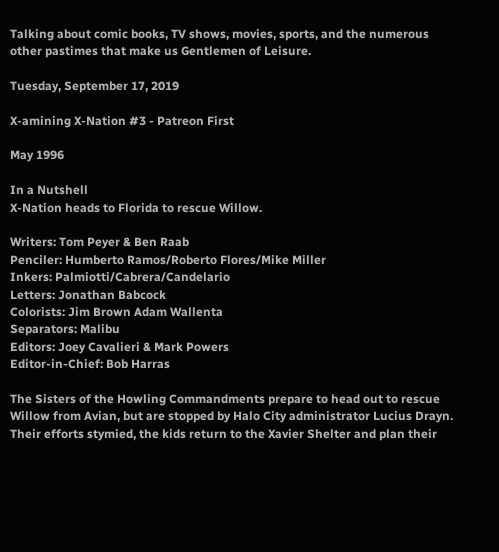Talking about comic books, TV shows, movies, sports, and the numerous other pastimes that make us Gentlemen of Leisure.

Tuesday, September 17, 2019

X-amining X-Nation #3 - Patreon First

May 1996

In a Nutshell
X-Nation heads to Florida to rescue Willow.

Writers: Tom Peyer & Ben Raab
Penciler: Humberto Ramos/Roberto Flores/Mike Miller
Inkers: Palmiotti/Cabrera/Candelario
Letters: Jonathan Babcock
Colorists: Jim Brown Adam Wallenta
Separators: Malibu
Editors: Joey Cavalieri & Mark Powers
Editor-in-Chief: Bob Harras

The Sisters of the Howling Commandments prepare to head out to rescue Willow from Avian, but are stopped by Halo City administrator Lucius Drayn. Their efforts stymied, the kids return to the Xavier Shelter and plan their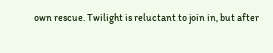own rescue. Twilight is reluctant to join in, but after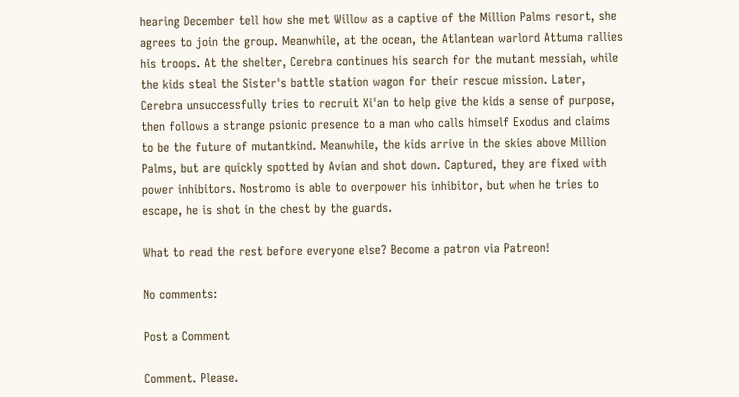hearing December tell how she met Willow as a captive of the Million Palms resort, she agrees to join the group. Meanwhile, at the ocean, the Atlantean warlord Attuma rallies his troops. At the shelter, Cerebra continues his search for the mutant messiah, while the kids steal the Sister's battle station wagon for their rescue mission. Later, Cerebra unsuccessfully tries to recruit Xi'an to help give the kids a sense of purpose, then follows a strange psionic presence to a man who calls himself Exodus and claims to be the future of mutantkind. Meanwhile, the kids arrive in the skies above Million Palms, but are quickly spotted by Avian and shot down. Captured, they are fixed with power inhibitors. Nostromo is able to overpower his inhibitor, but when he tries to escape, he is shot in the chest by the guards.

What to read the rest before everyone else? Become a patron via Patreon!

No comments:

Post a Comment

Comment. Please.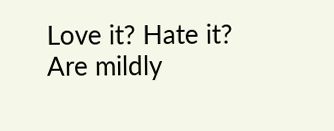Love it? Hate it? Are mildly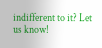indifferent to it? Let us know!